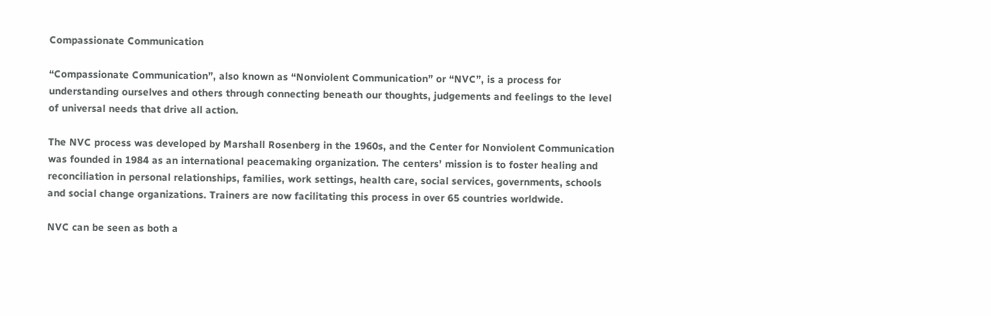Compassionate Communication

“Compassionate Communication”, also known as “Nonviolent Communication” or “NVC”, is a process for understanding ourselves and others through connecting beneath our thoughts, judgements and feelings to the level of universal needs that drive all action.

The NVC process was developed by Marshall Rosenberg in the 1960s, and the Center for Nonviolent Communication was founded in 1984 as an international peacemaking organization. The centers’ mission is to foster healing and reconciliation in personal relationships, families, work settings, health care, social services, governments, schools and social change organizations. Trainers are now facilitating this process in over 65 countries worldwide.

NVC can be seen as both a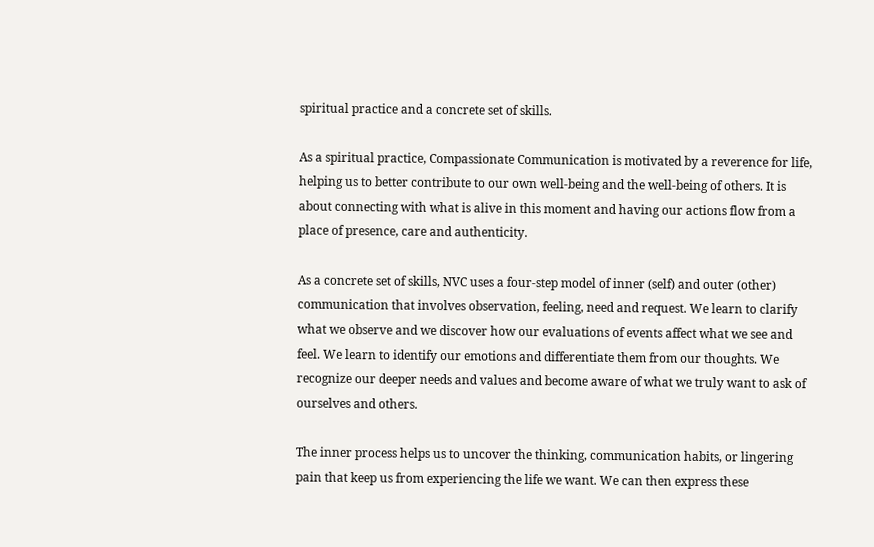spiritual practice and a concrete set of skills.

As a spiritual practice, Compassionate Communication is motivated by a reverence for life, helping us to better contribute to our own well-being and the well-being of others. It is about connecting with what is alive in this moment and having our actions flow from a place of presence, care and authenticity.

As a concrete set of skills, NVC uses a four-step model of inner (self) and outer (other) communication that involves observation, feeling, need and request. We learn to clarify what we observe and we discover how our evaluations of events affect what we see and feel. We learn to identify our emotions and differentiate them from our thoughts. We recognize our deeper needs and values and become aware of what we truly want to ask of ourselves and others.

The inner process helps us to uncover the thinking, communication habits, or lingering pain that keep us from experiencing the life we want. We can then express these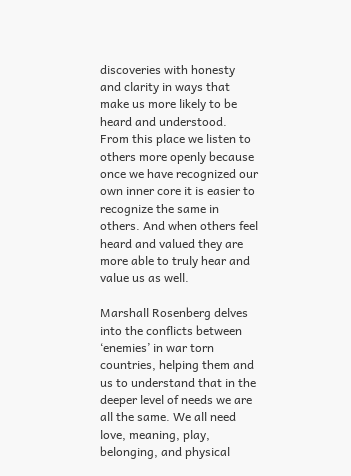discoveries with honesty and clarity in ways that make us more likely to be heard and understood. From this place we listen to others more openly because once we have recognized our own inner core it is easier to recognize the same in others. And when others feel heard and valued they are more able to truly hear and value us as well.

Marshall Rosenberg delves into the conflicts between ‘enemies’ in war torn countries, helping them and us to understand that in the deeper level of needs we are all the same. We all need love, meaning, play, belonging, and physical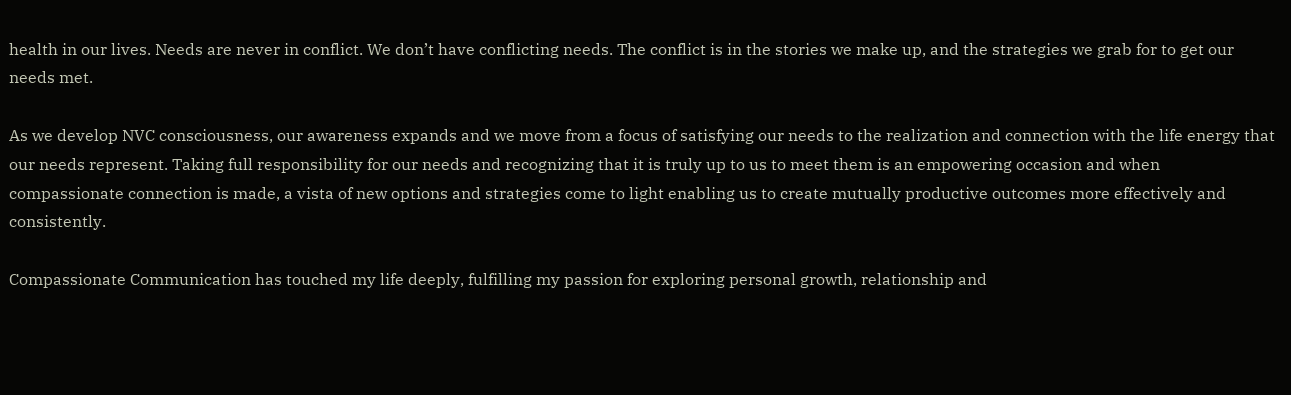health in our lives. Needs are never in conflict. We don’t have conflicting needs. The conflict is in the stories we make up, and the strategies we grab for to get our needs met.

As we develop NVC consciousness, our awareness expands and we move from a focus of satisfying our needs to the realization and connection with the life energy that our needs represent. Taking full responsibility for our needs and recognizing that it is truly up to us to meet them is an empowering occasion and when compassionate connection is made, a vista of new options and strategies come to light enabling us to create mutually productive outcomes more effectively and consistently.

Compassionate Communication has touched my life deeply, fulfilling my passion for exploring personal growth, relationship and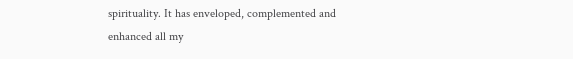spirituality. It has enveloped, complemented and enhanced all my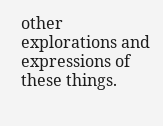other explorations and expressions of these things.